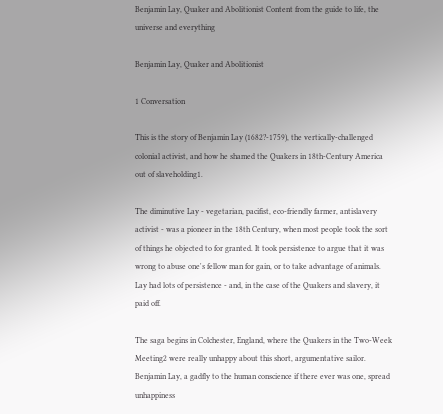Benjamin Lay, Quaker and Abolitionist Content from the guide to life, the universe and everything

Benjamin Lay, Quaker and Abolitionist

1 Conversation

This is the story of Benjamin Lay (1682?-1759), the vertically-challenged colonial activist, and how he shamed the Quakers in 18th-Century America out of slaveholding1.

The diminutive Lay - vegetarian, pacifist, eco-friendly farmer, antislavery activist - was a pioneer in the 18th Century, when most people took the sort of things he objected to for granted. It took persistence to argue that it was wrong to abuse one's fellow man for gain, or to take advantage of animals. Lay had lots of persistence - and, in the case of the Quakers and slavery, it paid off.

The saga begins in Colchester, England, where the Quakers in the Two-Week Meeting2 were really unhappy about this short, argumentative sailor. Benjamin Lay, a gadfly to the human conscience if there ever was one, spread unhappiness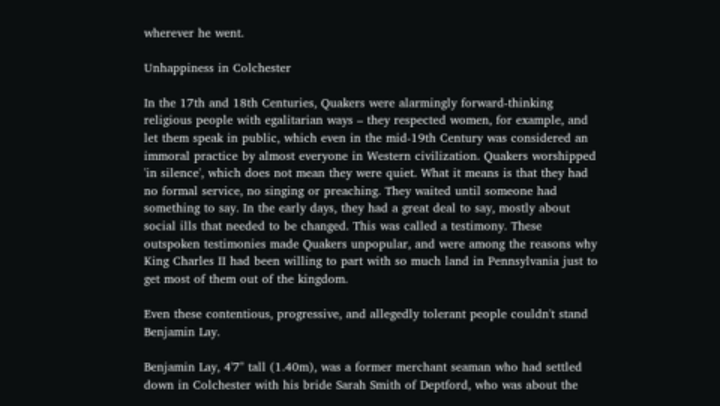wherever he went.

Unhappiness in Colchester

In the 17th and 18th Centuries, Quakers were alarmingly forward-thinking religious people with egalitarian ways – they respected women, for example, and let them speak in public, which even in the mid-19th Century was considered an immoral practice by almost everyone in Western civilization. Quakers worshipped 'in silence', which does not mean they were quiet. What it means is that they had no formal service, no singing or preaching. They waited until someone had something to say. In the early days, they had a great deal to say, mostly about social ills that needed to be changed. This was called a testimony. These outspoken testimonies made Quakers unpopular, and were among the reasons why King Charles II had been willing to part with so much land in Pennsylvania just to get most of them out of the kingdom.

Even these contentious, progressive, and allegedly tolerant people couldn't stand Benjamin Lay.

Benjamin Lay, 4'7" tall (1.40m), was a former merchant seaman who had settled down in Colchester with his bride Sarah Smith of Deptford, who was about the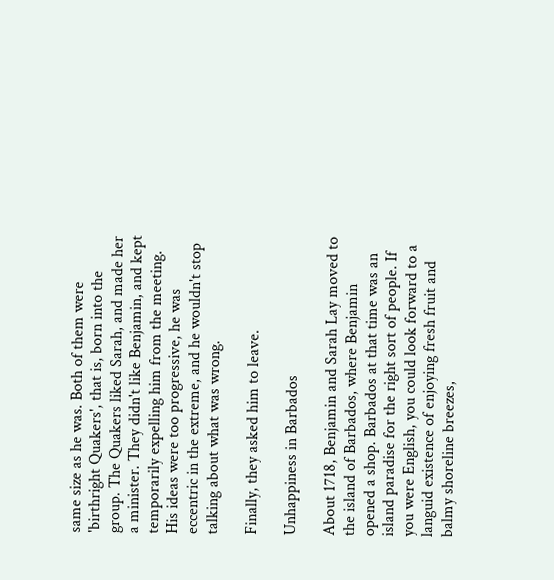same size as he was. Both of them were 'birthright Quakers', that is, born into the group. The Quakers liked Sarah, and made her a minister. They didn't like Benjamin, and kept temporarily expelling him from the meeting. His ideas were too progressive, he was eccentric in the extreme, and he wouldn't stop talking about what was wrong.

Finally, they asked him to leave.

Unhappiness in Barbados

About 1718, Benjamin and Sarah Lay moved to the island of Barbados, where Benjamin opened a shop. Barbados at that time was an island paradise for the right sort of people. If you were English, you could look forward to a languid existence of enjoying fresh fruit and balmy shoreline breezes,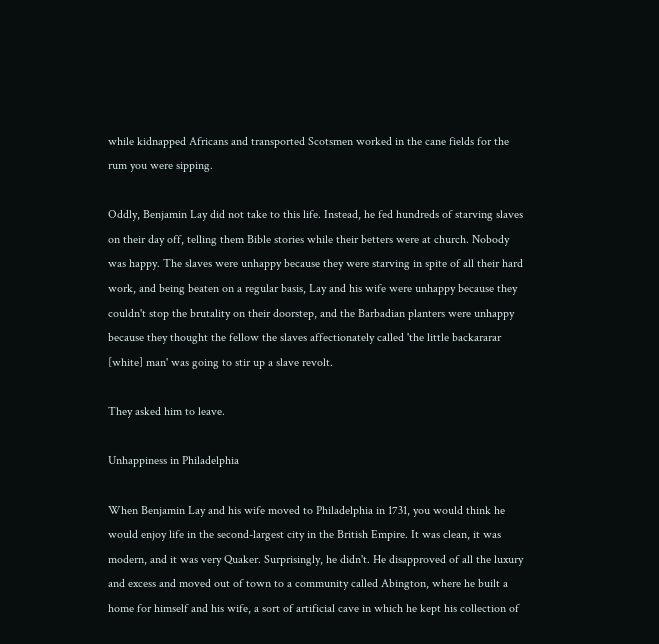while kidnapped Africans and transported Scotsmen worked in the cane fields for the rum you were sipping.

Oddly, Benjamin Lay did not take to this life. Instead, he fed hundreds of starving slaves on their day off, telling them Bible stories while their betters were at church. Nobody was happy. The slaves were unhappy because they were starving in spite of all their hard work, and being beaten on a regular basis, Lay and his wife were unhappy because they couldn't stop the brutality on their doorstep, and the Barbadian planters were unhappy because they thought the fellow the slaves affectionately called 'the little backararar [white] man' was going to stir up a slave revolt.

They asked him to leave.

Unhappiness in Philadelphia

When Benjamin Lay and his wife moved to Philadelphia in 1731, you would think he would enjoy life in the second-largest city in the British Empire. It was clean, it was modern, and it was very Quaker. Surprisingly, he didn't. He disapproved of all the luxury and excess and moved out of town to a community called Abington, where he built a home for himself and his wife, a sort of artificial cave in which he kept his collection of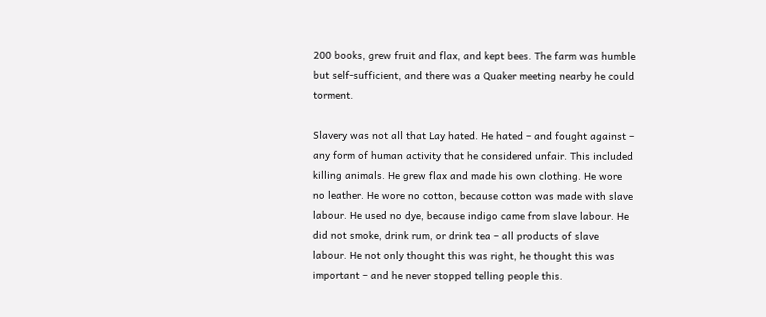200 books, grew fruit and flax, and kept bees. The farm was humble but self-sufficient, and there was a Quaker meeting nearby he could torment.

Slavery was not all that Lay hated. He hated – and fought against – any form of human activity that he considered unfair. This included killing animals. He grew flax and made his own clothing. He wore no leather. He wore no cotton, because cotton was made with slave labour. He used no dye, because indigo came from slave labour. He did not smoke, drink rum, or drink tea – all products of slave labour. He not only thought this was right, he thought this was important – and he never stopped telling people this.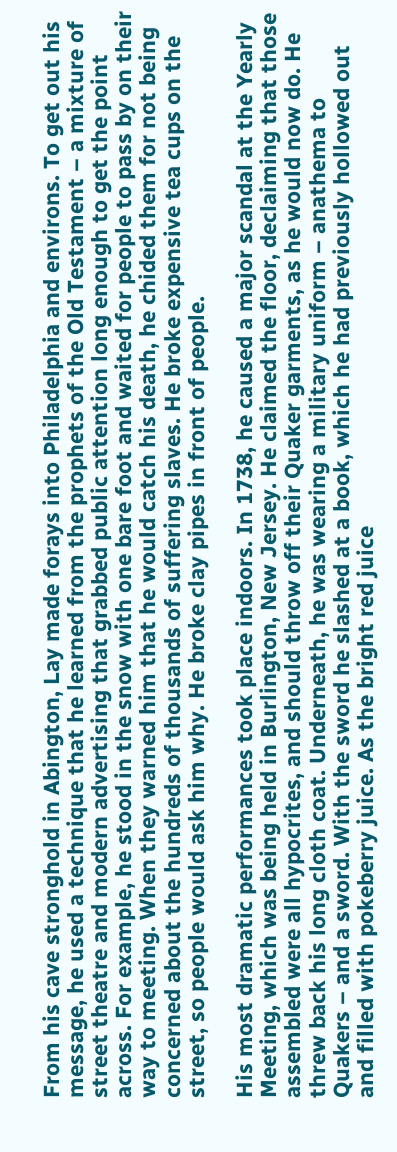From his cave stronghold in Abington, Lay made forays into Philadelphia and environs. To get out his message, he used a technique that he learned from the prophets of the Old Testament – a mixture of street theatre and modern advertising that grabbed public attention long enough to get the point across. For example, he stood in the snow with one bare foot and waited for people to pass by on their way to meeting. When they warned him that he would catch his death, he chided them for not being concerned about the hundreds of thousands of suffering slaves. He broke expensive tea cups on the street, so people would ask him why. He broke clay pipes in front of people.

His most dramatic performances took place indoors. In 1738, he caused a major scandal at the Yearly Meeting, which was being held in Burlington, New Jersey. He claimed the floor, declaiming that those assembled were all hypocrites, and should throw off their Quaker garments, as he would now do. He threw back his long cloth coat. Underneath, he was wearing a military uniform – anathema to Quakers – and a sword. With the sword he slashed at a book, which he had previously hollowed out and filled with pokeberry juice. As the bright red juice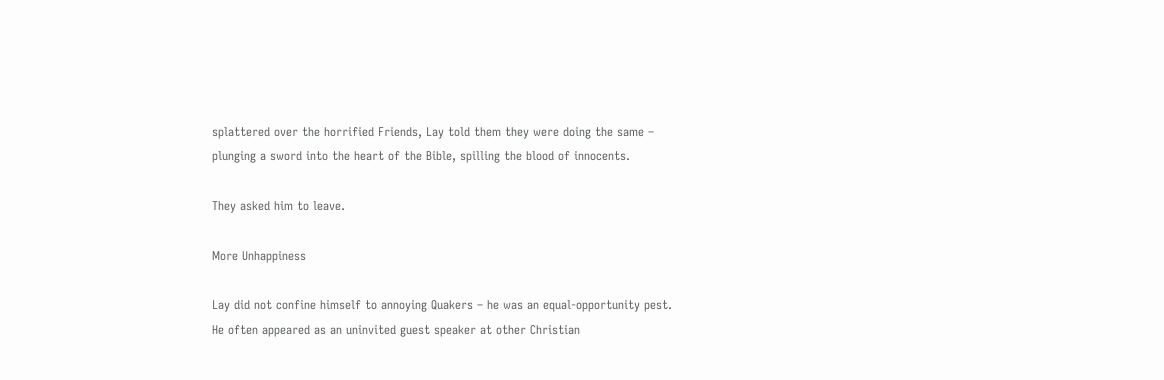splattered over the horrified Friends, Lay told them they were doing the same – plunging a sword into the heart of the Bible, spilling the blood of innocents.

They asked him to leave.

More Unhappiness

Lay did not confine himself to annoying Quakers – he was an equal-opportunity pest. He often appeared as an uninvited guest speaker at other Christian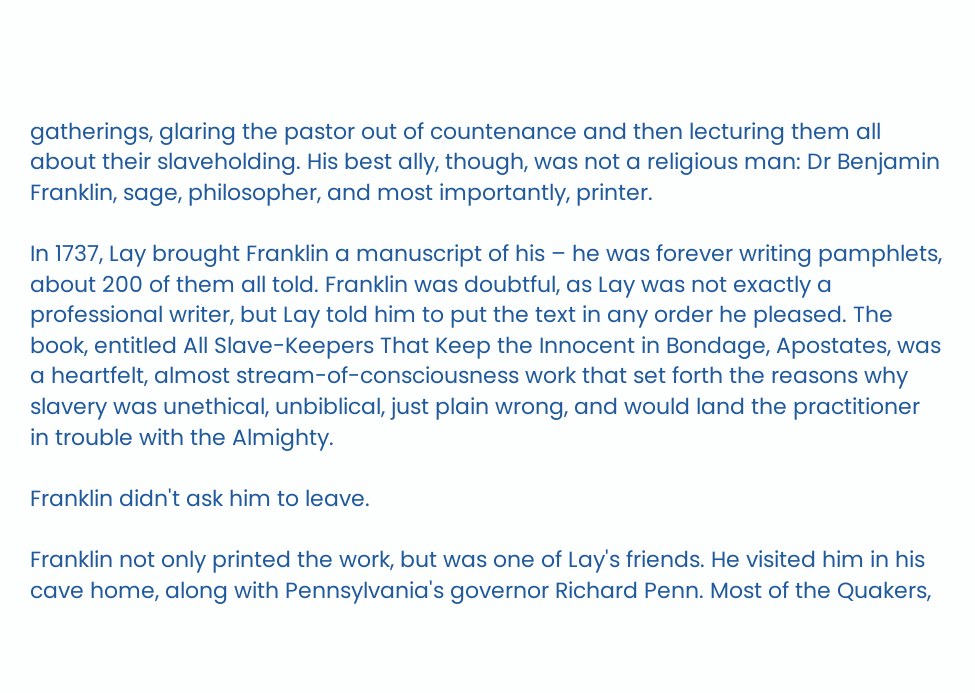gatherings, glaring the pastor out of countenance and then lecturing them all about their slaveholding. His best ally, though, was not a religious man: Dr Benjamin Franklin, sage, philosopher, and most importantly, printer.

In 1737, Lay brought Franklin a manuscript of his – he was forever writing pamphlets, about 200 of them all told. Franklin was doubtful, as Lay was not exactly a professional writer, but Lay told him to put the text in any order he pleased. The book, entitled All Slave-Keepers That Keep the Innocent in Bondage, Apostates, was a heartfelt, almost stream-of-consciousness work that set forth the reasons why slavery was unethical, unbiblical, just plain wrong, and would land the practitioner in trouble with the Almighty.

Franklin didn't ask him to leave.

Franklin not only printed the work, but was one of Lay's friends. He visited him in his cave home, along with Pennsylvania's governor Richard Penn. Most of the Quakers,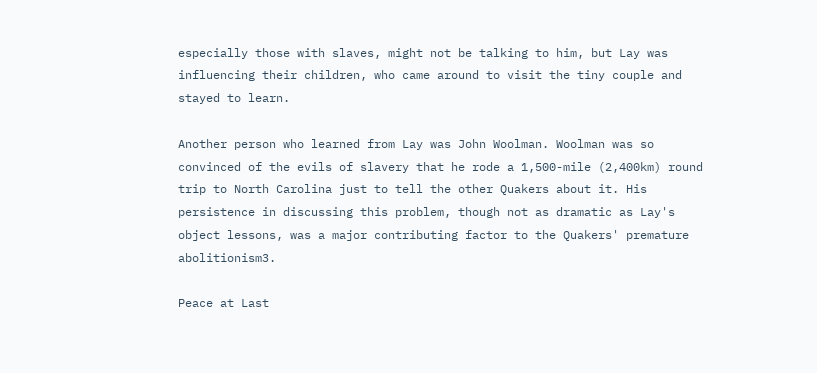especially those with slaves, might not be talking to him, but Lay was influencing their children, who came around to visit the tiny couple and stayed to learn.

Another person who learned from Lay was John Woolman. Woolman was so convinced of the evils of slavery that he rode a 1,500-mile (2,400km) round trip to North Carolina just to tell the other Quakers about it. His persistence in discussing this problem, though not as dramatic as Lay's object lessons, was a major contributing factor to the Quakers' premature abolitionism3.

Peace at Last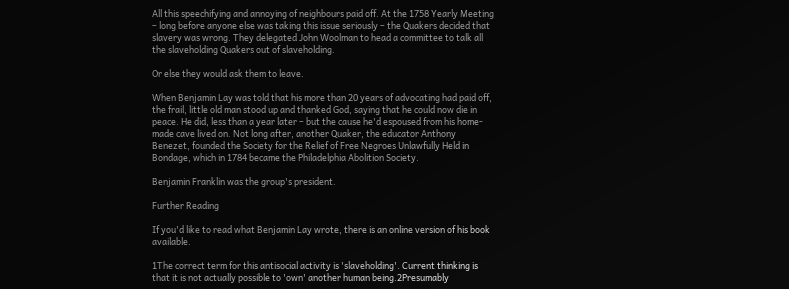All this speechifying and annoying of neighbours paid off. At the 1758 Yearly Meeting – long before anyone else was taking this issue seriously – the Quakers decided that slavery was wrong. They delegated John Woolman to head a committee to talk all the slaveholding Quakers out of slaveholding.

Or else they would ask them to leave.

When Benjamin Lay was told that his more than 20 years of advocating had paid off, the frail, little old man stood up and thanked God, saying that he could now die in peace. He did, less than a year later – but the cause he'd espoused from his home-made cave lived on. Not long after, another Quaker, the educator Anthony Benezet, founded the Society for the Relief of Free Negroes Unlawfully Held in Bondage, which in 1784 became the Philadelphia Abolition Society.

Benjamin Franklin was the group's president.

Further Reading

If you'd like to read what Benjamin Lay wrote, there is an online version of his book available.

1The correct term for this antisocial activity is 'slaveholding'. Current thinking is that it is not actually possible to 'own' another human being.2Presumably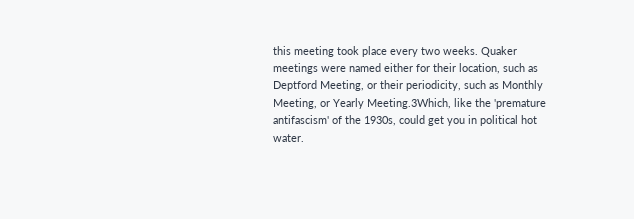this meeting took place every two weeks. Quaker meetings were named either for their location, such as Deptford Meeting, or their periodicity, such as Monthly Meeting, or Yearly Meeting.3Which, like the 'premature antifascism' of the 1930s, could get you in political hot water.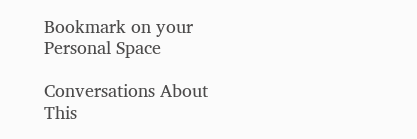Bookmark on your Personal Space

Conversations About This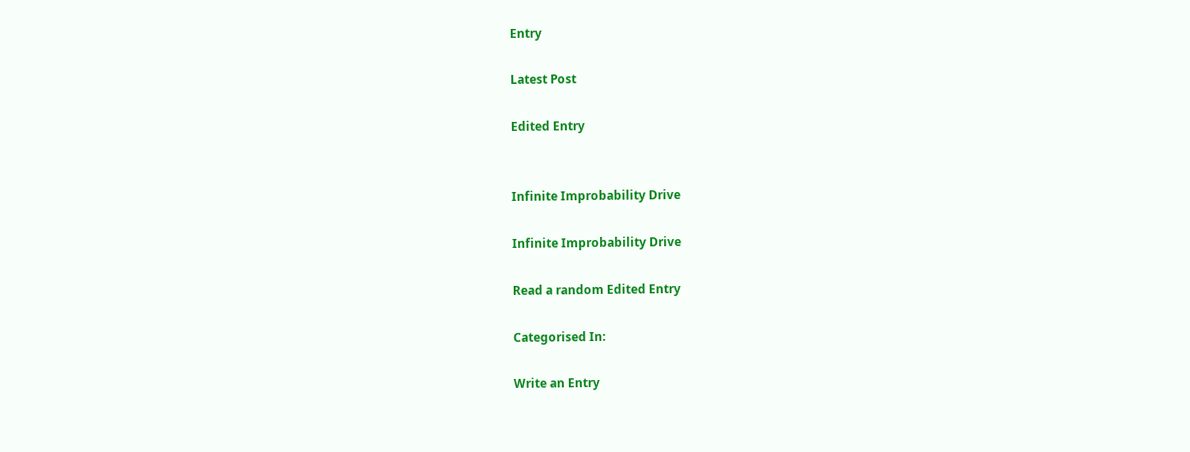Entry

Latest Post

Edited Entry


Infinite Improbability Drive

Infinite Improbability Drive

Read a random Edited Entry

Categorised In:

Write an Entry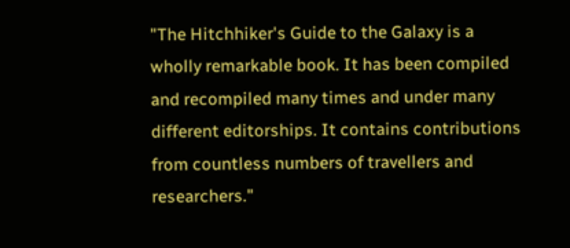"The Hitchhiker's Guide to the Galaxy is a wholly remarkable book. It has been compiled and recompiled many times and under many different editorships. It contains contributions from countless numbers of travellers and researchers."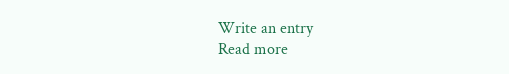Write an entry
Read more